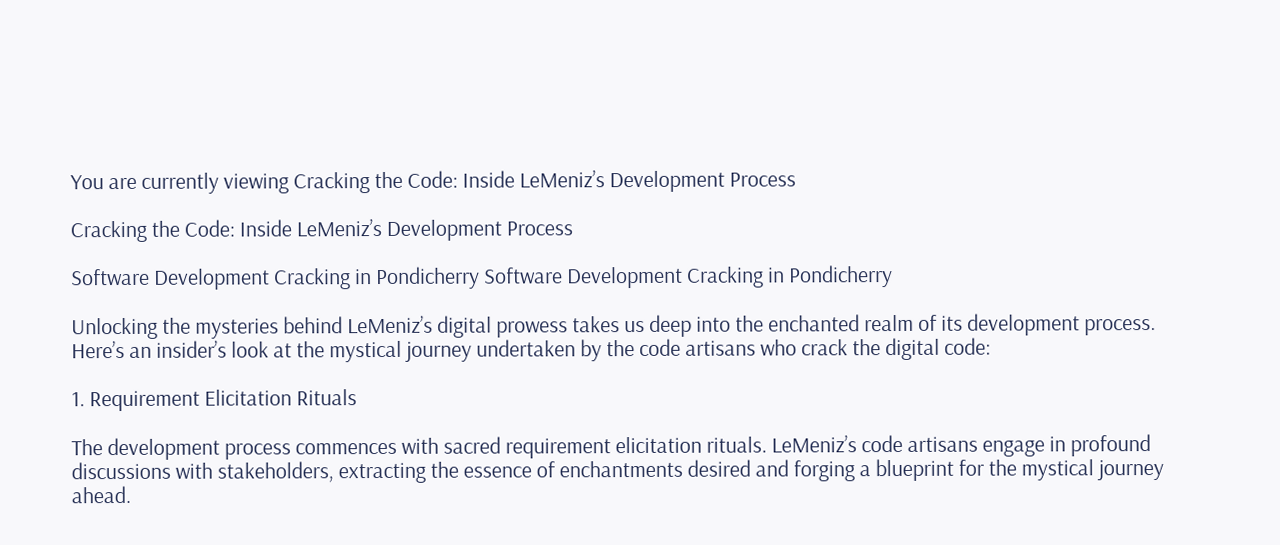You are currently viewing Cracking the Code: Inside LeMeniz’s Development Process

Cracking the Code: Inside LeMeniz’s Development Process

Software Development Cracking in Pondicherry Software Development Cracking in Pondicherry

Unlocking the mysteries behind LeMeniz’s digital prowess takes us deep into the enchanted realm of its development process. Here’s an insider’s look at the mystical journey undertaken by the code artisans who crack the digital code:

1. Requirement Elicitation Rituals

The development process commences with sacred requirement elicitation rituals. LeMeniz’s code artisans engage in profound discussions with stakeholders, extracting the essence of enchantments desired and forging a blueprint for the mystical journey ahead.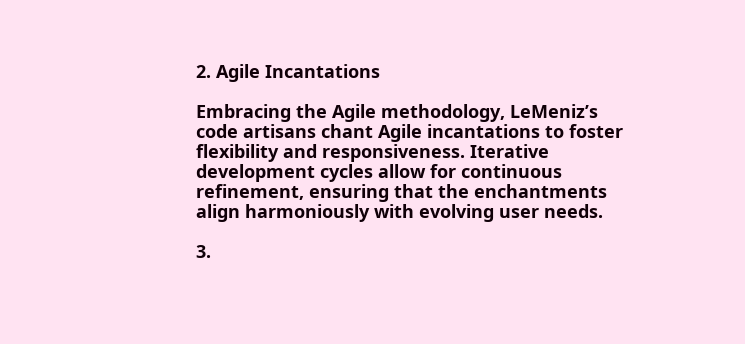2. Agile Incantations

Embracing the Agile methodology, LeMeniz’s code artisans chant Agile incantations to foster flexibility and responsiveness. Iterative development cycles allow for continuous refinement, ensuring that the enchantments align harmoniously with evolving user needs.

3.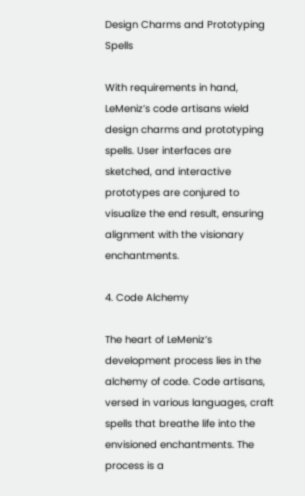Design Charms and Prototyping Spells

With requirements in hand, LeMeniz’s code artisans wield design charms and prototyping spells. User interfaces are sketched, and interactive prototypes are conjured to visualize the end result, ensuring alignment with the visionary enchantments.

4. Code Alchemy

The heart of LeMeniz’s development process lies in the alchemy of code. Code artisans, versed in various languages, craft spells that breathe life into the envisioned enchantments. The process is a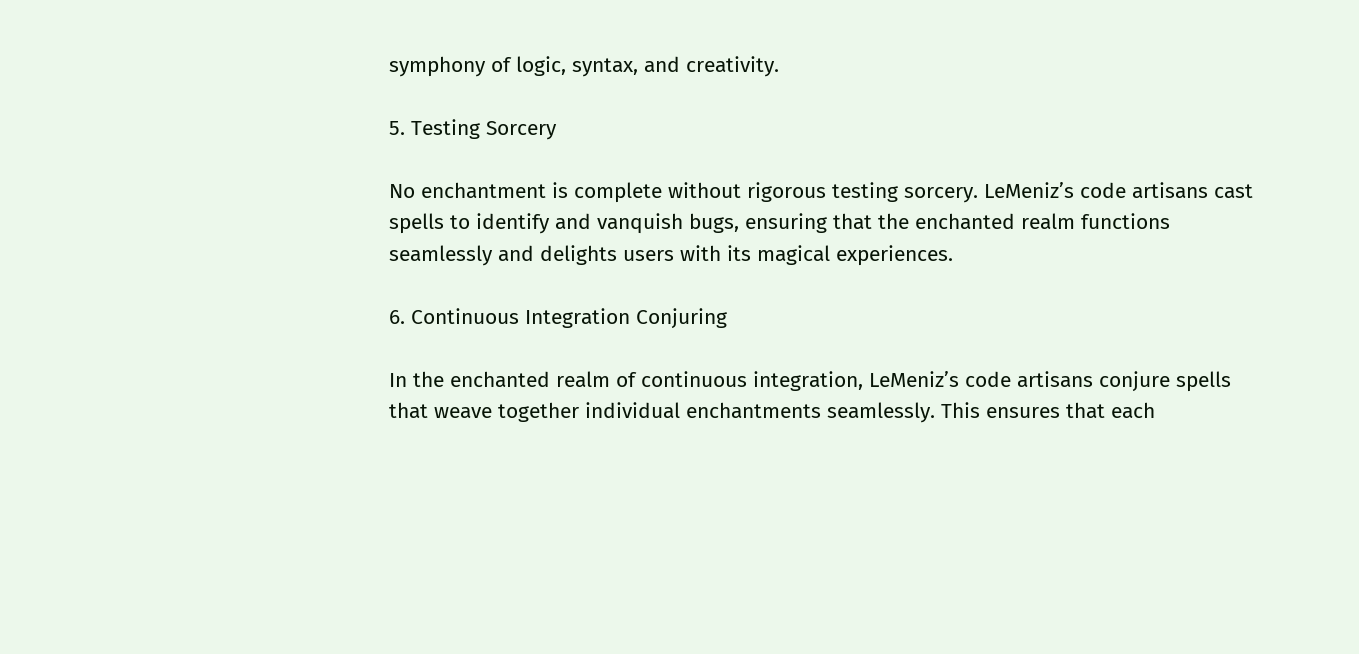symphony of logic, syntax, and creativity.

5. Testing Sorcery

No enchantment is complete without rigorous testing sorcery. LeMeniz’s code artisans cast spells to identify and vanquish bugs, ensuring that the enchanted realm functions seamlessly and delights users with its magical experiences.

6. Continuous Integration Conjuring

In the enchanted realm of continuous integration, LeMeniz’s code artisans conjure spells that weave together individual enchantments seamlessly. This ensures that each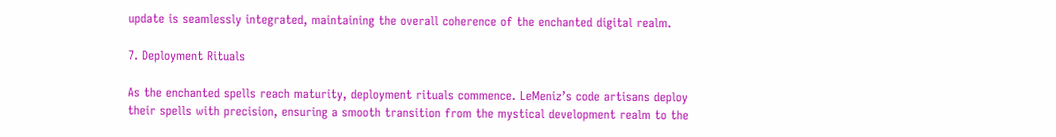update is seamlessly integrated, maintaining the overall coherence of the enchanted digital realm.

7. Deployment Rituals

As the enchanted spells reach maturity, deployment rituals commence. LeMeniz’s code artisans deploy their spells with precision, ensuring a smooth transition from the mystical development realm to the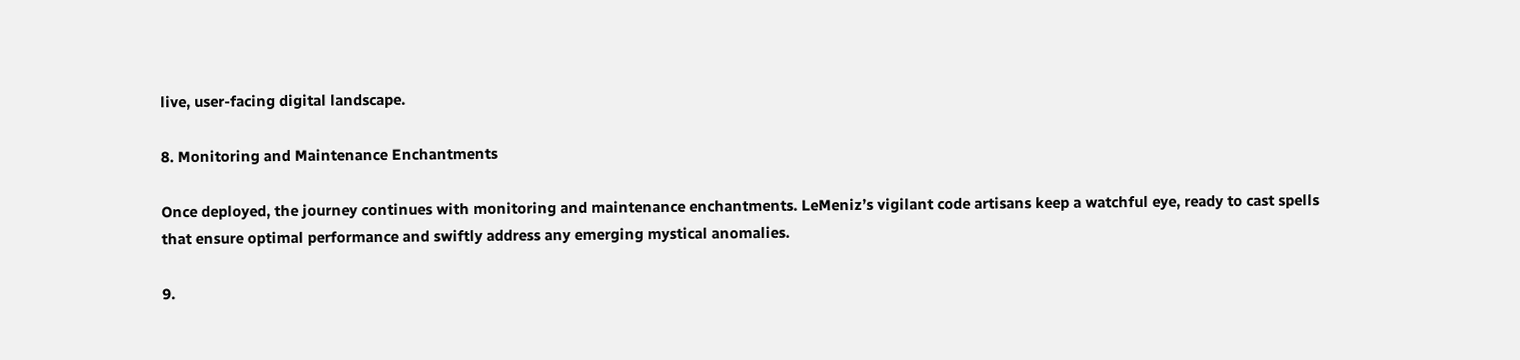live, user-facing digital landscape.

8. Monitoring and Maintenance Enchantments

Once deployed, the journey continues with monitoring and maintenance enchantments. LeMeniz’s vigilant code artisans keep a watchful eye, ready to cast spells that ensure optimal performance and swiftly address any emerging mystical anomalies.

9.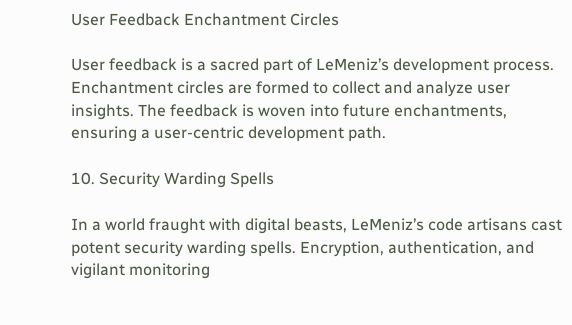User Feedback Enchantment Circles

User feedback is a sacred part of LeMeniz’s development process. Enchantment circles are formed to collect and analyze user insights. The feedback is woven into future enchantments, ensuring a user-centric development path.

10. Security Warding Spells

In a world fraught with digital beasts, LeMeniz’s code artisans cast potent security warding spells. Encryption, authentication, and vigilant monitoring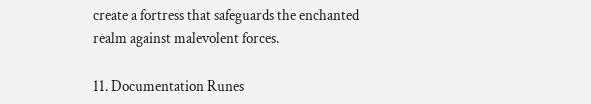create a fortress that safeguards the enchanted realm against malevolent forces.

11. Documentation Runes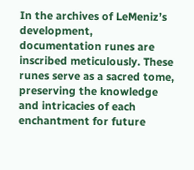In the archives of LeMeniz’s development, documentation runes are inscribed meticulously. These runes serve as a sacred tome, preserving the knowledge and intricacies of each enchantment for future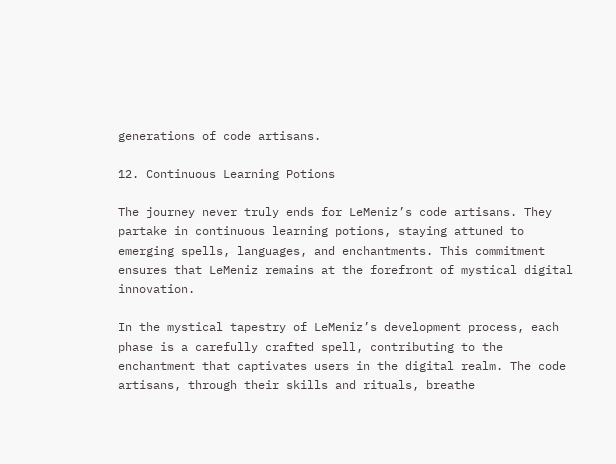generations of code artisans.

12. Continuous Learning Potions

The journey never truly ends for LeMeniz’s code artisans. They partake in continuous learning potions, staying attuned to emerging spells, languages, and enchantments. This commitment ensures that LeMeniz remains at the forefront of mystical digital innovation.

In the mystical tapestry of LeMeniz’s development process, each phase is a carefully crafted spell, contributing to the enchantment that captivates users in the digital realm. The code artisans, through their skills and rituals, breathe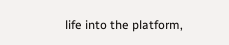life into the platform,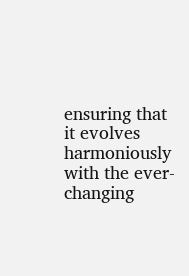ensuring that it evolves harmoniously with the ever-changing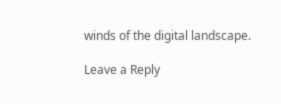winds of the digital landscape.

Leave a Reply